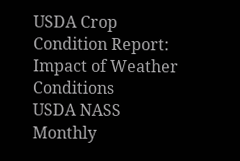USDA Crop Condition Report: Impact of Weather Conditions
USDA NASS Monthly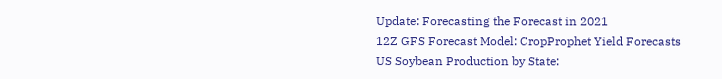Update: Forecasting the Forecast in 2021
12Z GFS Forecast Model: CropProphet Yield Forecasts
US Soybean Production by State: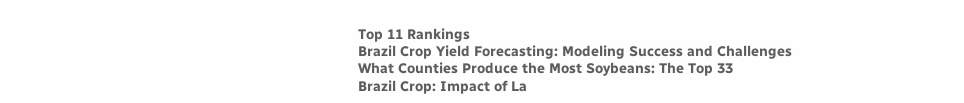Top 11 Rankings
Brazil Crop Yield Forecasting: Modeling Success and Challenges
What Counties Produce the Most Soybeans: The Top 33
Brazil Crop: Impact of La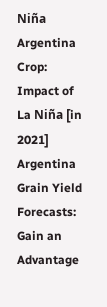Niña
Argentina Crop: Impact of La Niña [in 2021]
Argentina Grain Yield Forecasts: Gain an Advantage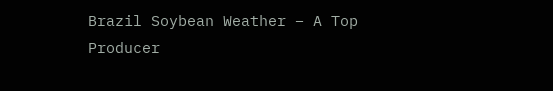Brazil Soybean Weather – A Top Producer